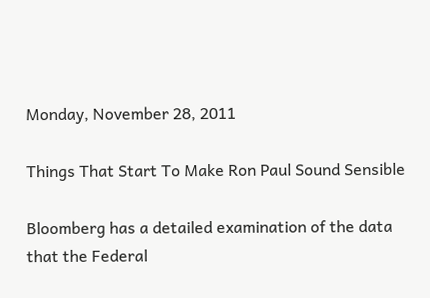Monday, November 28, 2011

Things That Start To Make Ron Paul Sound Sensible

Bloomberg has a detailed examination of the data that the Federal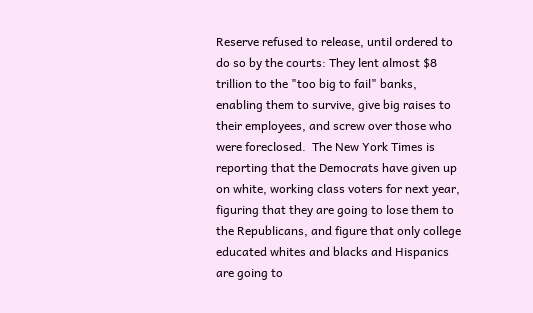Reserve refused to release, until ordered to do so by the courts: They lent almost $8 trillion to the "too big to fail" banks, enabling them to survive, give big raises to their employees, and screw over those who were foreclosed.  The New York Times is reporting that the Democrats have given up on white, working class voters for next year, figuring that they are going to lose them to the Republicans, and figure that only college educated whites and blacks and Hispanics are going to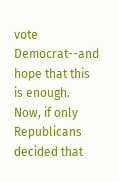vote Democrat--and hope that this is enough.  Now, if only Republicans decided that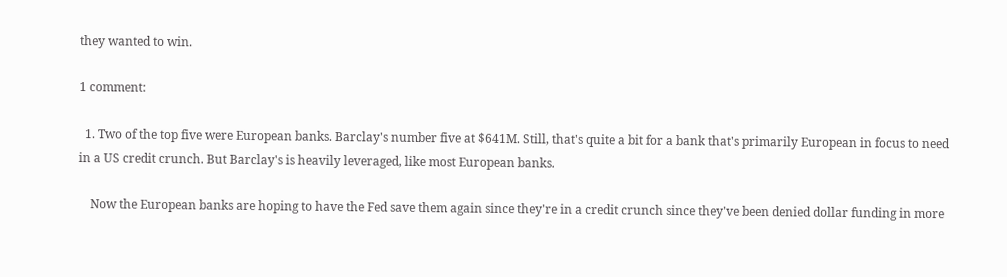they wanted to win.

1 comment:

  1. Two of the top five were European banks. Barclay's number five at $641M. Still, that's quite a bit for a bank that's primarily European in focus to need in a US credit crunch. But Barclay's is heavily leveraged, like most European banks.

    Now the European banks are hoping to have the Fed save them again since they're in a credit crunch since they've been denied dollar funding in more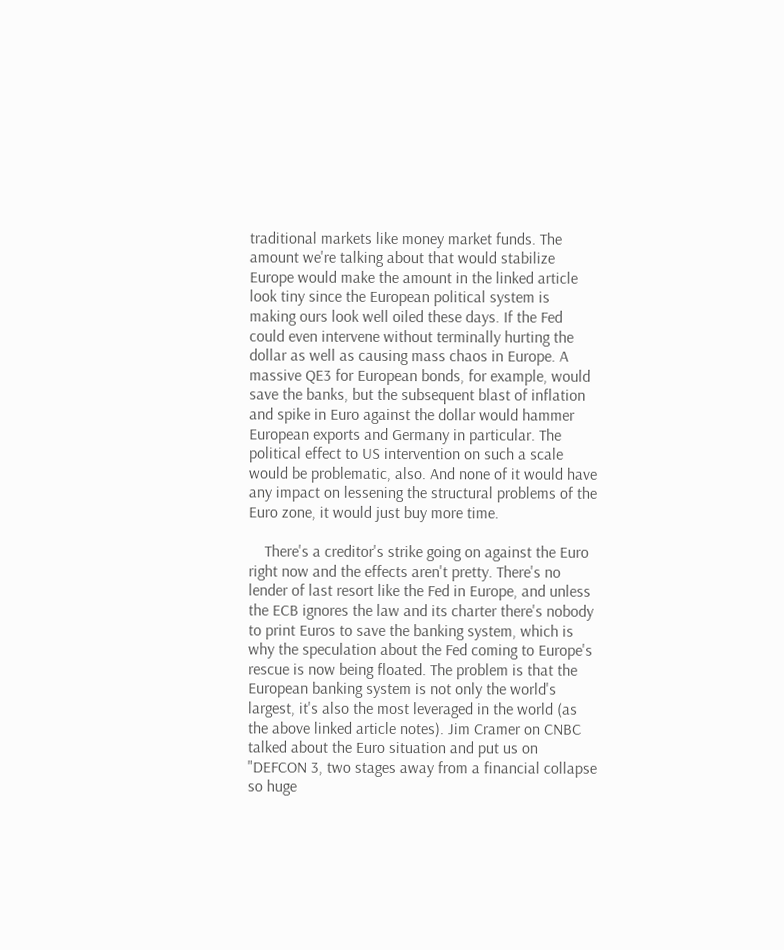traditional markets like money market funds. The amount we're talking about that would stabilize Europe would make the amount in the linked article look tiny since the European political system is making ours look well oiled these days. If the Fed could even intervene without terminally hurting the dollar as well as causing mass chaos in Europe. A massive QE3 for European bonds, for example, would save the banks, but the subsequent blast of inflation and spike in Euro against the dollar would hammer European exports and Germany in particular. The political effect to US intervention on such a scale would be problematic, also. And none of it would have any impact on lessening the structural problems of the Euro zone, it would just buy more time.

    There's a creditor's strike going on against the Euro right now and the effects aren't pretty. There's no lender of last resort like the Fed in Europe, and unless the ECB ignores the law and its charter there's nobody to print Euros to save the banking system, which is why the speculation about the Fed coming to Europe's rescue is now being floated. The problem is that the European banking system is not only the world's largest, it's also the most leveraged in the world (as the above linked article notes). Jim Cramer on CNBC talked about the Euro situation and put us on "DEFCON 3, two stages away from a financial collapse so huge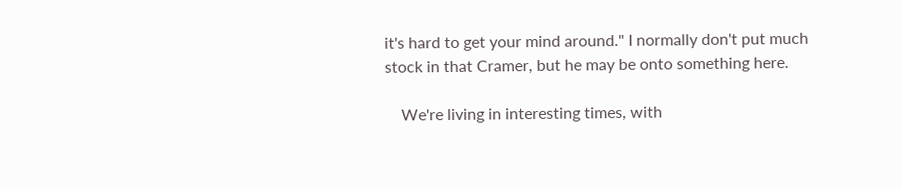it's hard to get your mind around." I normally don't put much stock in that Cramer, but he may be onto something here.

    We're living in interesting times, with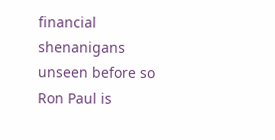financial shenanigans unseen before so Ron Paul is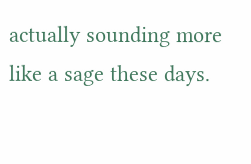actually sounding more like a sage these days.